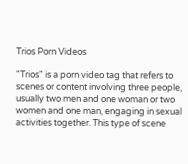Trios Porn Videos

"Trios" is a porn video tag that refers to scenes or content involving three people, usually two men and one woman or two women and one man, engaging in sexual activities together. This type of scene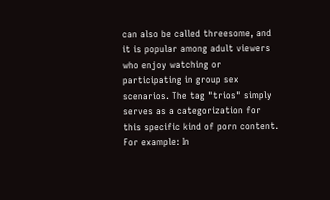can also be called threesome, and it is popular among adult viewers who enjoy watching or participating in group sex scenarios. The tag "trios" simply serves as a categorization for this specific kind of porn content. For example: In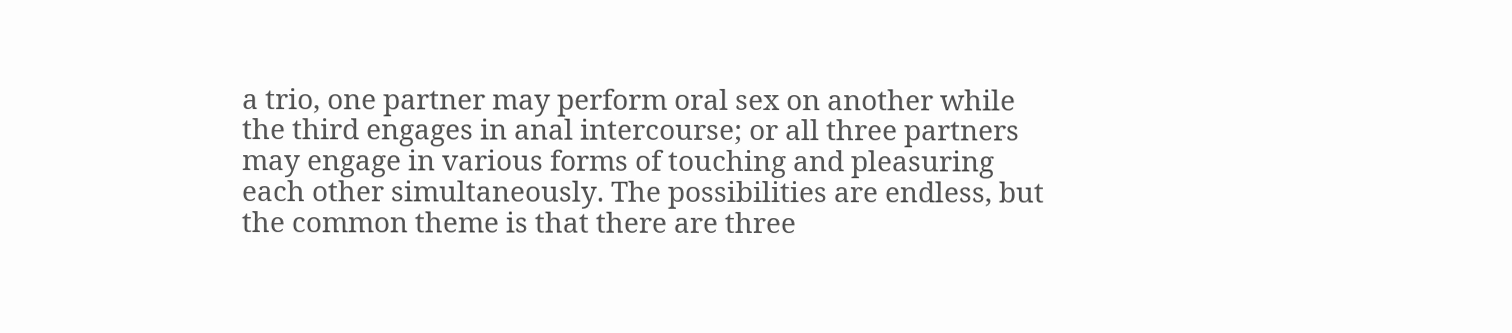a trio, one partner may perform oral sex on another while the third engages in anal intercourse; or all three partners may engage in various forms of touching and pleasuring each other simultaneously. The possibilities are endless, but the common theme is that there are three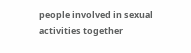people involved in sexual activities together